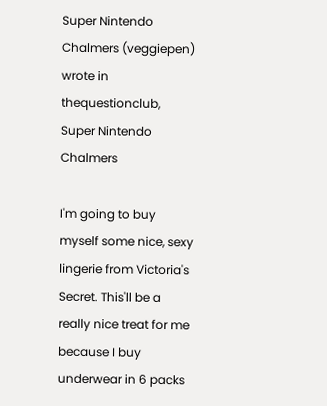Super Nintendo Chalmers (veggiepen) wrote in thequestionclub,
Super Nintendo Chalmers

I'm going to buy myself some nice, sexy lingerie from Victoria's Secret. This'll be a really nice treat for me because I buy underwear in 6 packs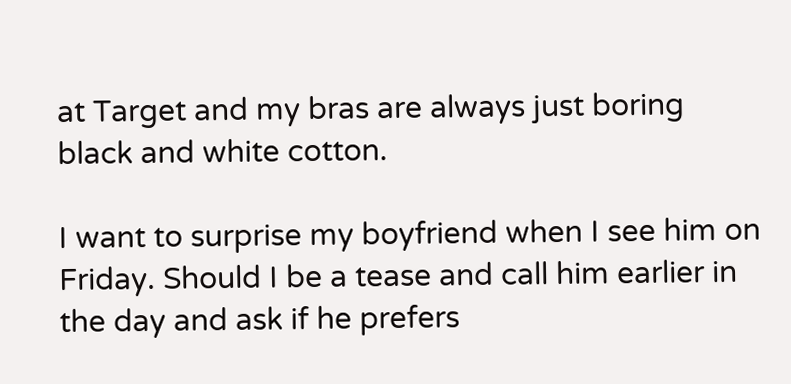at Target and my bras are always just boring black and white cotton.

I want to surprise my boyfriend when I see him on Friday. Should I be a tease and call him earlier in the day and ask if he prefers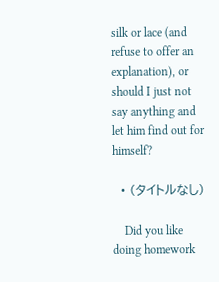silk or lace (and refuse to offer an explanation), or should I just not say anything and let him find out for himself?

  • (タイトルなし)

    Did you like doing homework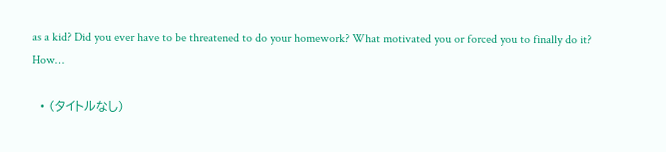as a kid? Did you ever have to be threatened to do your homework? What motivated you or forced you to finally do it? How…

  • (タイトルなし)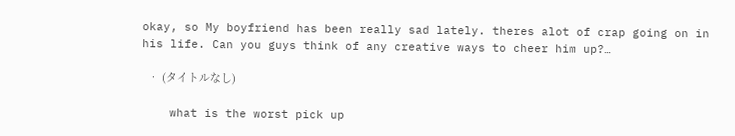okay, so My boyfriend has been really sad lately. theres alot of crap going on in his life. Can you guys think of any creative ways to cheer him up?…

  • (タイトルなし)

    what is the worst pick up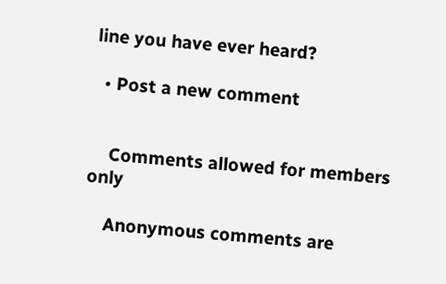line you have ever heard?

  • Post a new comment


    Comments allowed for members only

    Anonymous comments are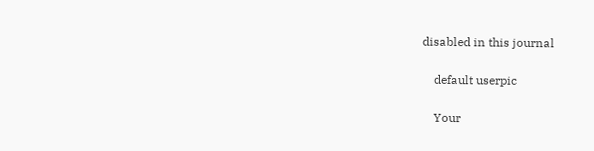disabled in this journal

    default userpic

    Your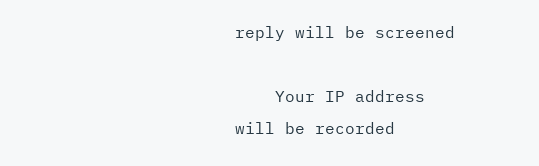reply will be screened

    Your IP address will be recorded